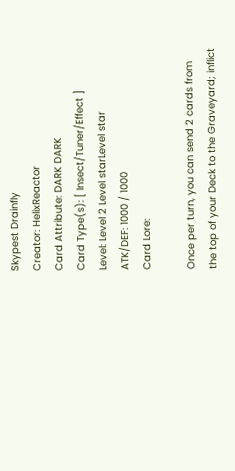Skypest Drainfly
Creator: HelixReactor
Card Attribute: DARK DARK
Card Type(s): [ Insect/Tuner/Effect ]
Level: Level 2 Level starLevel star
ATK/DEF: 1000 / 1000
Card Lore:

Once per turn, you can send 2 cards from the top of your Deck to the Graveyard; inflict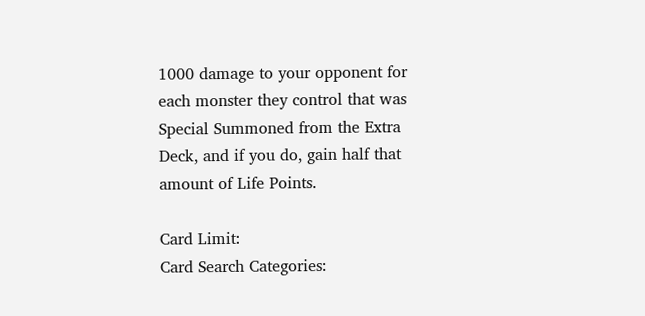1000 damage to your opponent for each monster they control that was Special Summoned from the Extra Deck, and if you do, gain half that amount of Life Points.

Card Limit:
Card Search Categories: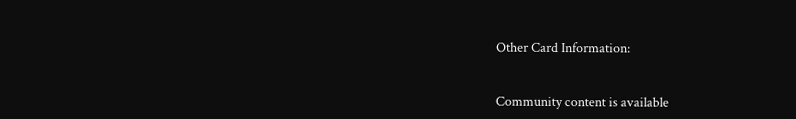Other Card Information:


Community content is available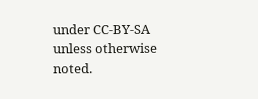under CC-BY-SA unless otherwise noted.